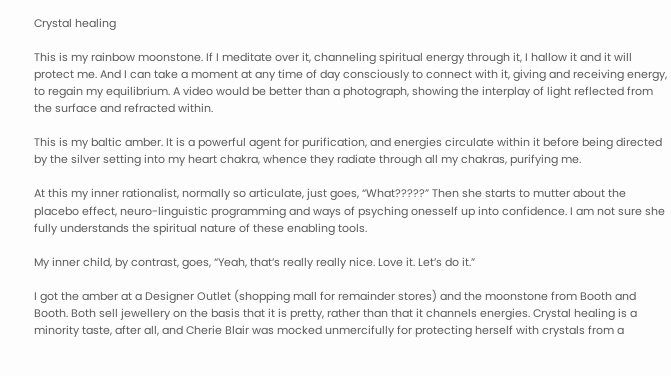Crystal healing

This is my rainbow moonstone. If I meditate over it, channeling spiritual energy through it, I hallow it and it will protect me. And I can take a moment at any time of day consciously to connect with it, giving and receiving energy, to regain my equilibrium. A video would be better than a photograph, showing the interplay of light reflected from the surface and refracted within.

This is my baltic amber. It is a powerful agent for purification, and energies circulate within it before being directed by the silver setting into my heart chakra, whence they radiate through all my chakras, purifying me.

At this my inner rationalist, normally so articulate, just goes, “What?????” Then she starts to mutter about the placebo effect, neuro-linguistic programming and ways of psyching onesself up into confidence. I am not sure she fully understands the spiritual nature of these enabling tools.

My inner child, by contrast, goes, “Yeah, that’s really really nice. Love it. Let’s do it.”

I got the amber at a Designer Outlet (shopping mall for remainder stores) and the moonstone from Booth and Booth. Both sell jewellery on the basis that it is pretty, rather than that it channels energies. Crystal healing is a minority taste, after all, and Cherie Blair was mocked unmercifully for protecting herself with crystals from a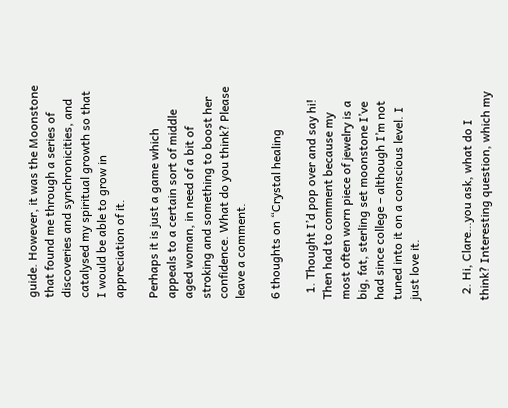guide. However, it was the Moonstone that found me through a series of discoveries and synchronicities, and catalysed my spiritual growth so that I would be able to grow in appreciation of it.

Perhaps it is just a game which appeals to a certain sort of middle aged woman, in need of a bit of stroking and something to boost her confidence. What do you think? Please leave a comment.

6 thoughts on “Crystal healing

  1. Thought I’d pop over and say hi! Then had to comment because my most often worn piece of jewelry is a big, fat, sterling set moonstone I’ve had since college – although I’m not tuned into it on a conscious level. I just love it.


  2. Hi, Clare…you ask, what do I think? Interesting question, which my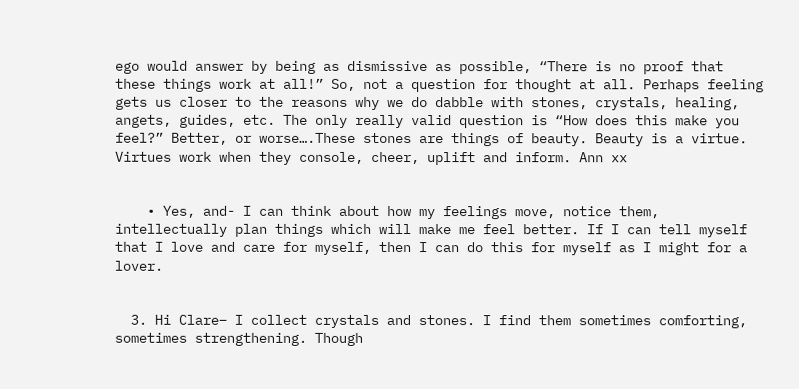ego would answer by being as dismissive as possible, “There is no proof that these things work at all!” So, not a question for thought at all. Perhaps feeling gets us closer to the reasons why we do dabble with stones, crystals, healing, angets, guides, etc. The only really valid question is “How does this make you feel?” Better, or worse….These stones are things of beauty. Beauty is a virtue. Virtues work when they console, cheer, uplift and inform. Ann xx


    • Yes, and- I can think about how my feelings move, notice them, intellectually plan things which will make me feel better. If I can tell myself that I love and care for myself, then I can do this for myself as I might for a lover.


  3. Hi Clare– I collect crystals and stones. I find them sometimes comforting, sometimes strengthening. Though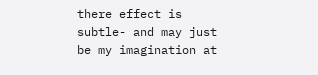there effect is subtle- and may just be my imagination at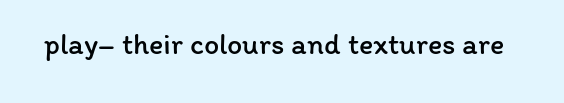play– their colours and textures are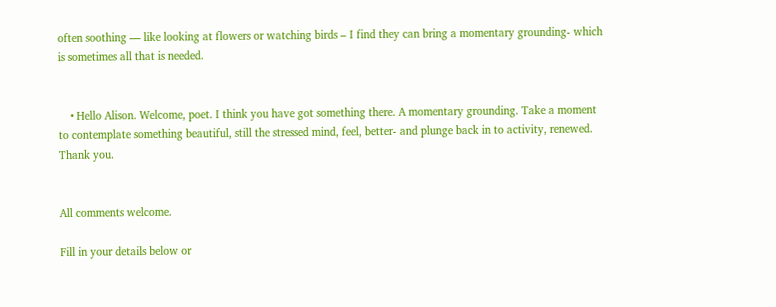often soothing — like looking at flowers or watching birds – I find they can bring a momentary grounding- which is sometimes all that is needed.


    • Hello Alison. Welcome, poet. I think you have got something there. A momentary grounding. Take a moment to contemplate something beautiful, still the stressed mind, feel, better- and plunge back in to activity, renewed. Thank you.


All comments welcome.

Fill in your details below or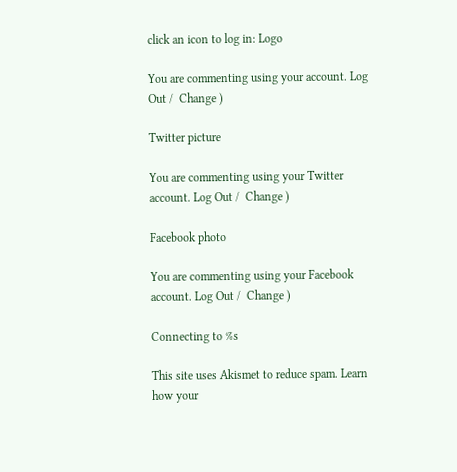click an icon to log in: Logo

You are commenting using your account. Log Out /  Change )

Twitter picture

You are commenting using your Twitter account. Log Out /  Change )

Facebook photo

You are commenting using your Facebook account. Log Out /  Change )

Connecting to %s

This site uses Akismet to reduce spam. Learn how your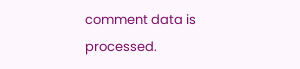comment data is processed.